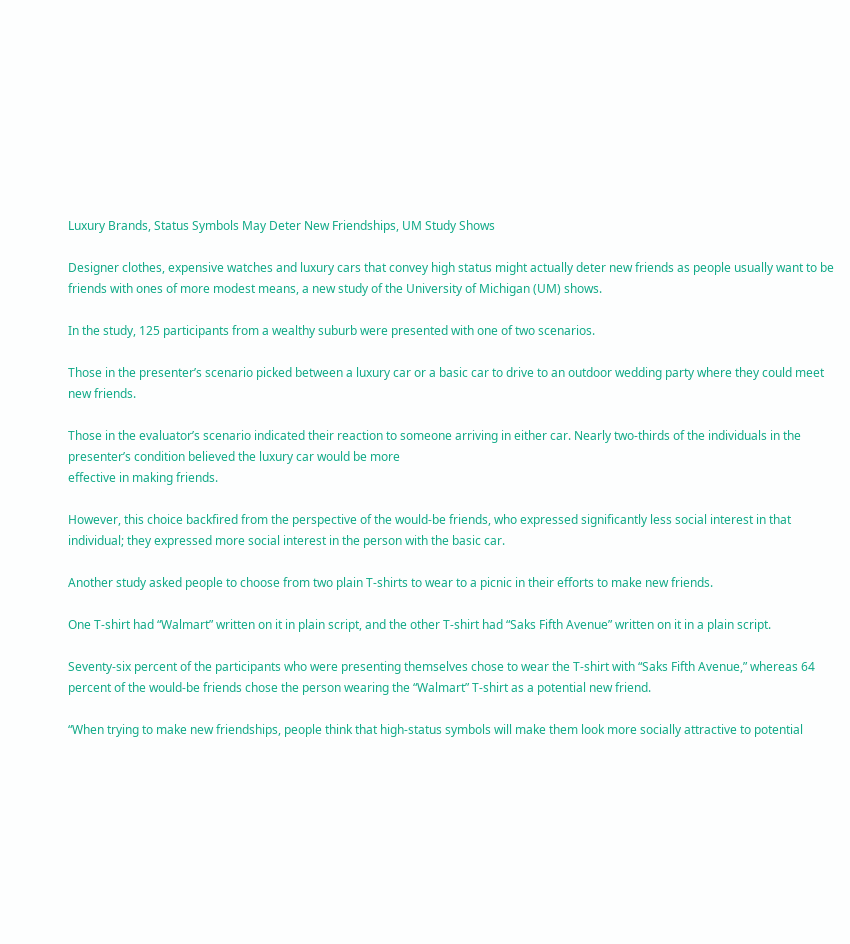Luxury Brands, Status Symbols May Deter New Friendships, UM Study Shows

Designer clothes, expensive watches and luxury cars that convey high status might actually deter new friends as people usually want to be friends with ones of more modest means, a new study of the University of Michigan (UM) shows.

In the study, 125 participants from a wealthy suburb were presented with one of two scenarios.

Those in the presenter’s scenario picked between a luxury car or a basic car to drive to an outdoor wedding party where they could meet new friends.

Those in the evaluator’s scenario indicated their reaction to someone arriving in either car. Nearly two-thirds of the individuals in the presenter’s condition believed the luxury car would be more
effective in making friends.

However, this choice backfired from the perspective of the would-be friends, who expressed significantly less social interest in that individual; they expressed more social interest in the person with the basic car.

Another study asked people to choose from two plain T-shirts to wear to a picnic in their efforts to make new friends.

One T-shirt had “Walmart” written on it in plain script, and the other T-shirt had “Saks Fifth Avenue” written on it in a plain script.

Seventy-six percent of the participants who were presenting themselves chose to wear the T-shirt with “Saks Fifth Avenue,” whereas 64 percent of the would-be friends chose the person wearing the “Walmart” T-shirt as a potential new friend.

“When trying to make new friendships, people think that high-status symbols will make them look more socially attractive to potential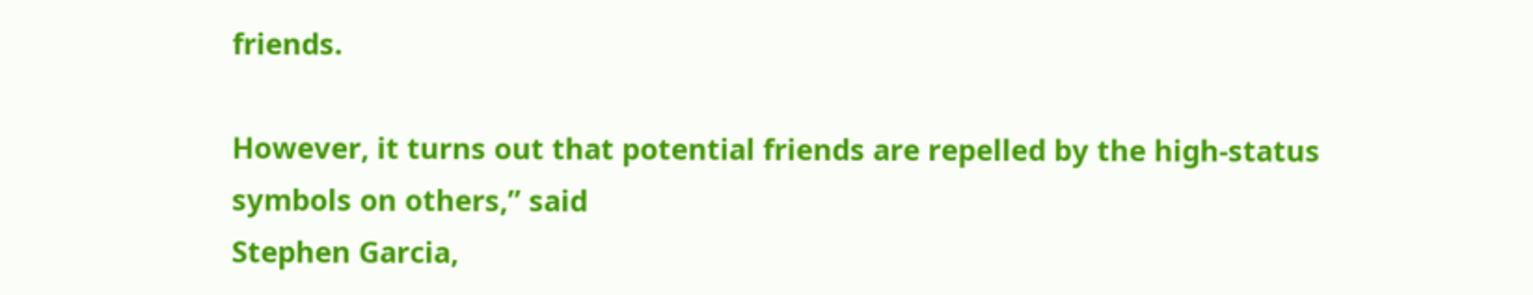friends.

However, it turns out that potential friends are repelled by the high-status symbols on others,” said
Stephen Garcia,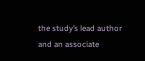the study’s lead author and an associate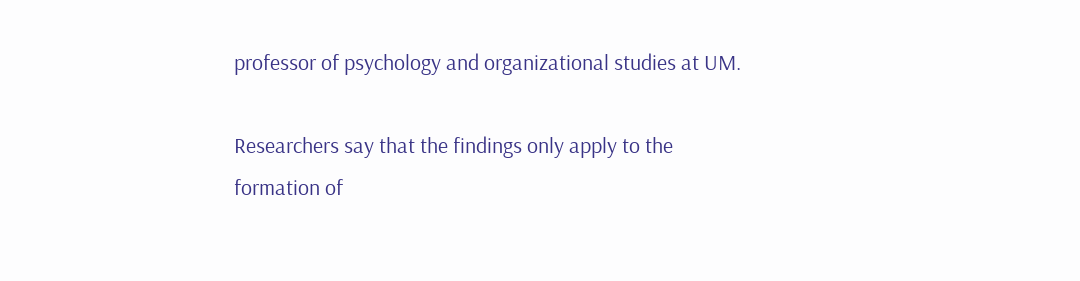professor of psychology and organizational studies at UM.

Researchers say that the findings only apply to the formation of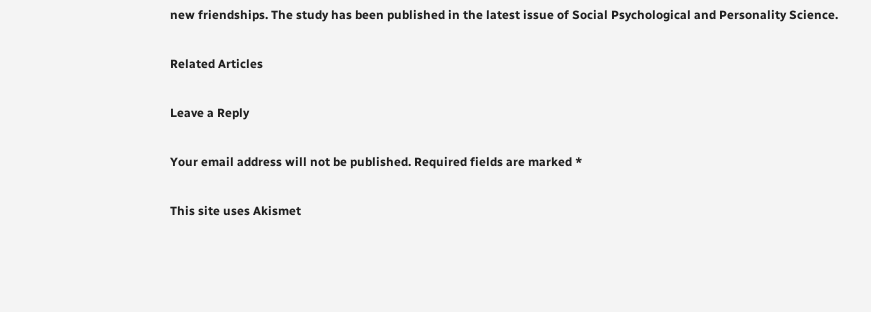new friendships. The study has been published in the latest issue of Social Psychological and Personality Science.

Related Articles

Leave a Reply

Your email address will not be published. Required fields are marked *

This site uses Akismet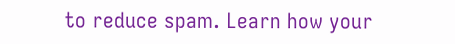to reduce spam. Learn how your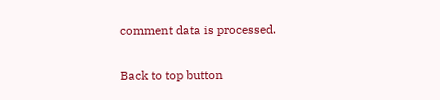comment data is processed.

Back to top button